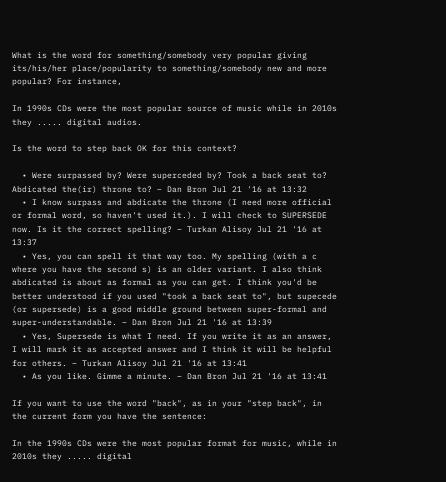What is the word for something/somebody very popular giving its/his/her place/popularity to something/somebody new and more popular? For instance,

In 1990s CDs were the most popular source of music while in 2010s they ..... digital audios.

Is the word to step back OK for this context?

  • Were surpassed by? Were superceded by? Took a back seat to? Abdicated the(ir) throne to? – Dan Bron Jul 21 '16 at 13:32
  • I know surpass and abdicate the throne (I need more official or formal word, so haven't used it.). I will check to SUPERSEDE now. Is it the correct spelling? – Turkan Alisoy Jul 21 '16 at 13:37
  • Yes, you can spell it that way too. My spelling (with a c where you have the second s) is an older variant. I also think abdicated is about as formal as you can get. I think you'd be better understood if you used "took a back seat to", but supecede (or supersede) is a good middle ground between super-formal and super-understandable. – Dan Bron Jul 21 '16 at 13:39
  • Yes, Supersede is what I need. If you write it as an answer, I will mark it as accepted answer and I think it will be helpful for others. – Turkan Alisoy Jul 21 '16 at 13:41
  • As you like. Gimme a minute. – Dan Bron Jul 21 '16 at 13:41

If you want to use the word "back", as in your "step back", in the current form you have the sentence:

In the 1990s CDs were the most popular format for music, while in 2010s they ..... digital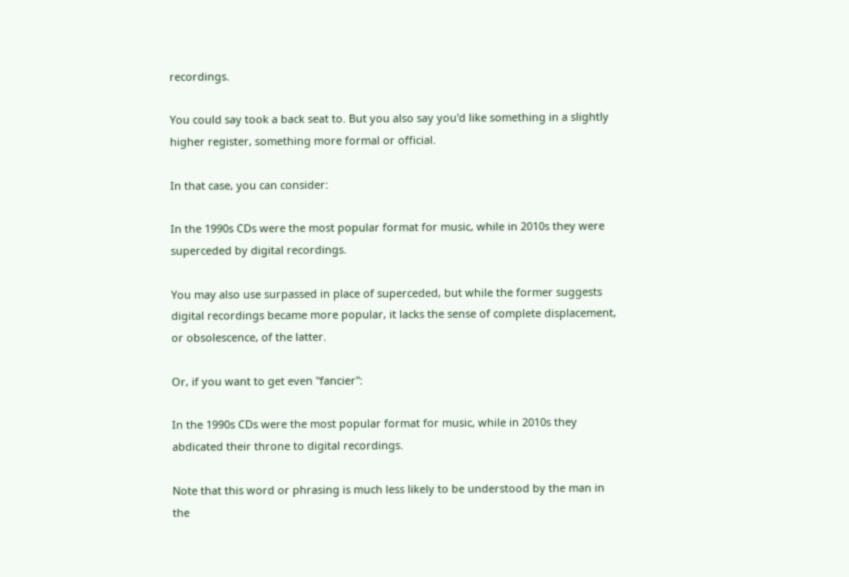recordings.

You could say took a back seat to. But you also say you'd like something in a slightly higher register, something more formal or official.

In that case, you can consider:

In the 1990s CDs were the most popular format for music, while in 2010s they were superceded by digital recordings.

You may also use surpassed in place of superceded, but while the former suggests digital recordings became more popular, it lacks the sense of complete displacement, or obsolescence, of the latter.

Or, if you want to get even "fancier":

In the 1990s CDs were the most popular format for music, while in 2010s they abdicated their throne to digital recordings.

Note that this word or phrasing is much less likely to be understood by the man in the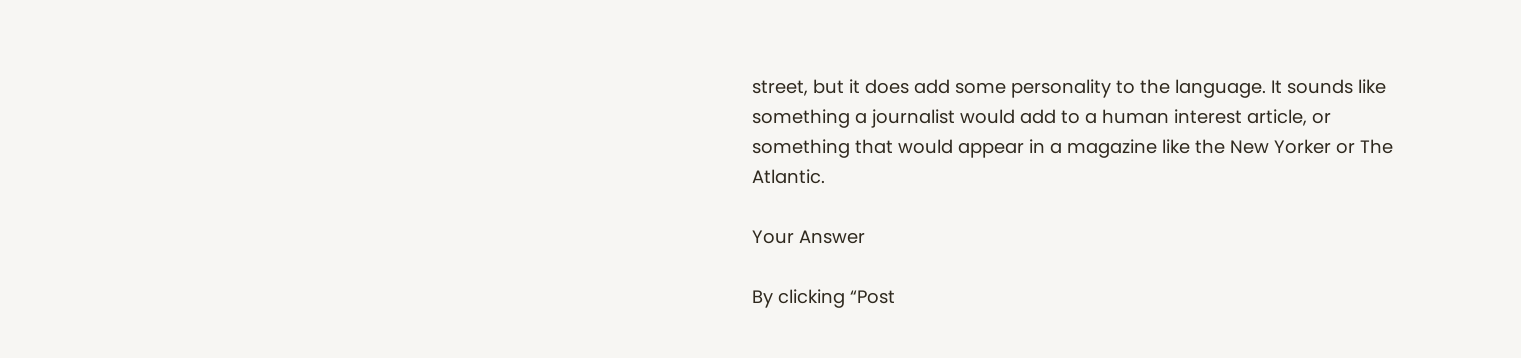street, but it does add some personality to the language. It sounds like something a journalist would add to a human interest article, or something that would appear in a magazine like the New Yorker or The Atlantic.

Your Answer

By clicking “Post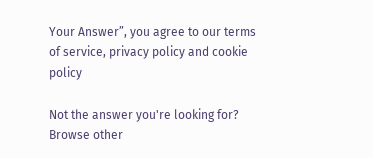Your Answer”, you agree to our terms of service, privacy policy and cookie policy

Not the answer you're looking for? Browse other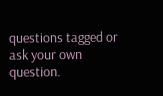questions tagged or ask your own question.